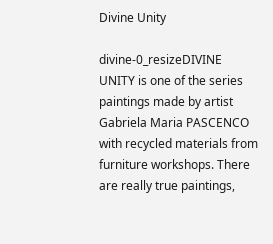Divine Unity

divine-0_resizeDIVINE UNITY is one of the series paintings made by artist Gabriela Maria PASCENCO with recycled materials from furniture workshops. There are really true paintings,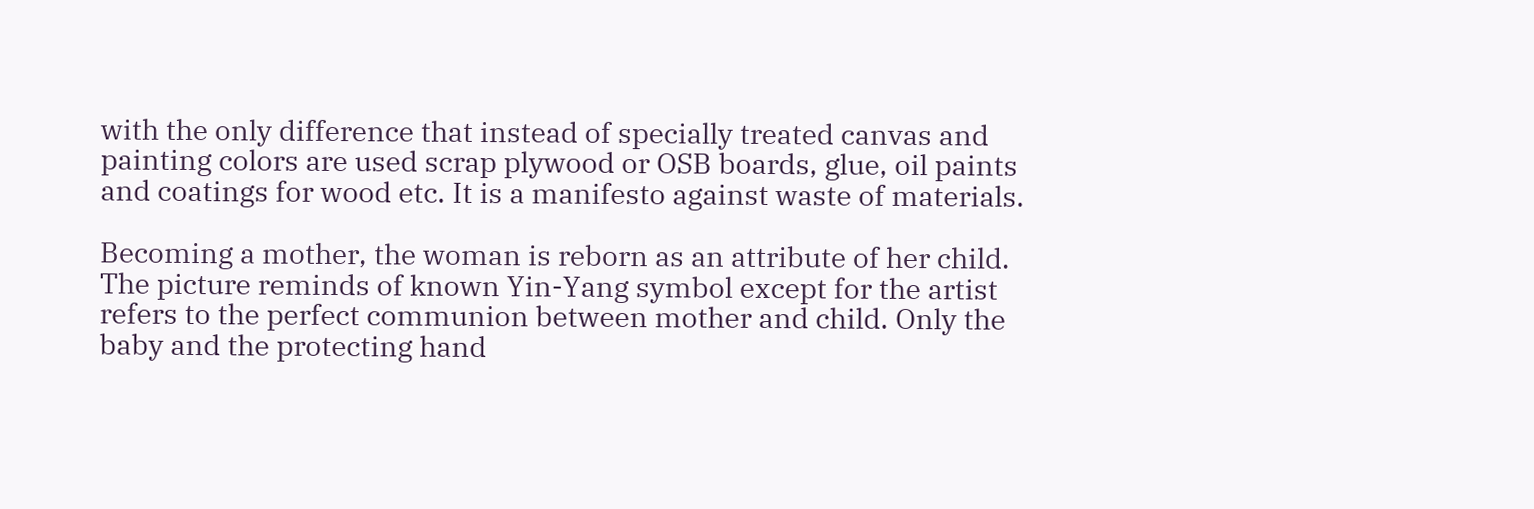with the only difference that instead of specially treated canvas and painting colors are used scrap plywood or OSB boards, glue, oil paints and coatings for wood etc. It is a manifesto against waste of materials.

Becoming a mother, the woman is reborn as an attribute of her child. The picture reminds of known Yin-Yang symbol except for the artist refers to the perfect communion between mother and child. Only the baby and the protecting hand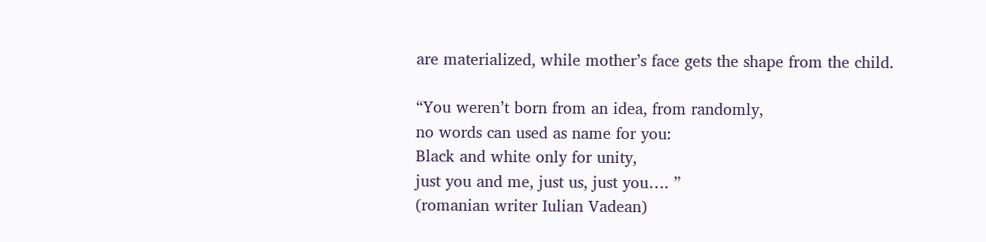are materialized, while mother’s face gets the shape from the child.

“You weren’t born from an idea, from randomly,
no words can used as name for you:
Black and white only for unity,
just you and me, just us, just you…. ”
(romanian writer Iulian Vadean)